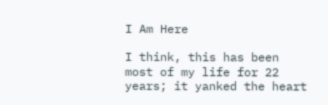I Am Here

I think, this has been most of my life for 22 years; it yanked the heart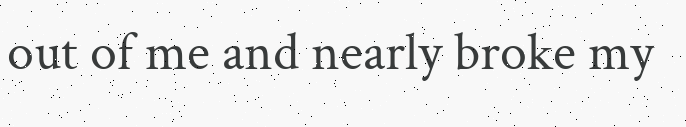out of me and nearly broke my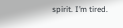spirit. I’m tired.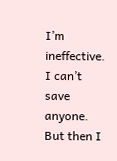I’m ineffective. I can’t save anyone.
But then I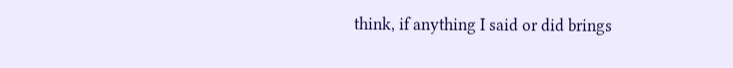think, if anything I said or did brings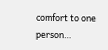comfort to one person…